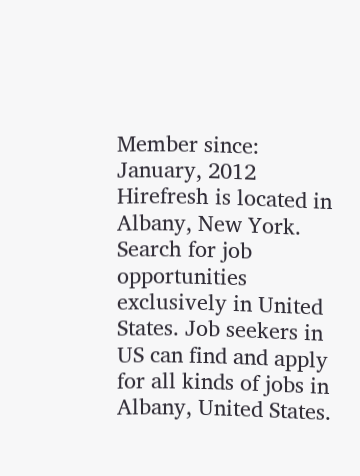Member since: January, 2012
Hirefresh is located in Albany, New York. Search for job opportunities exclusively in United States. Job seekers in US can find and apply for all kinds of jobs in Albany, United States.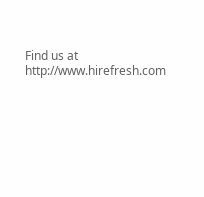Find us at http://www.hirefresh.com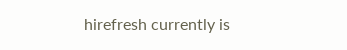hirefresh currently is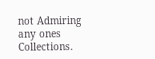not Admiring any ones Collections.